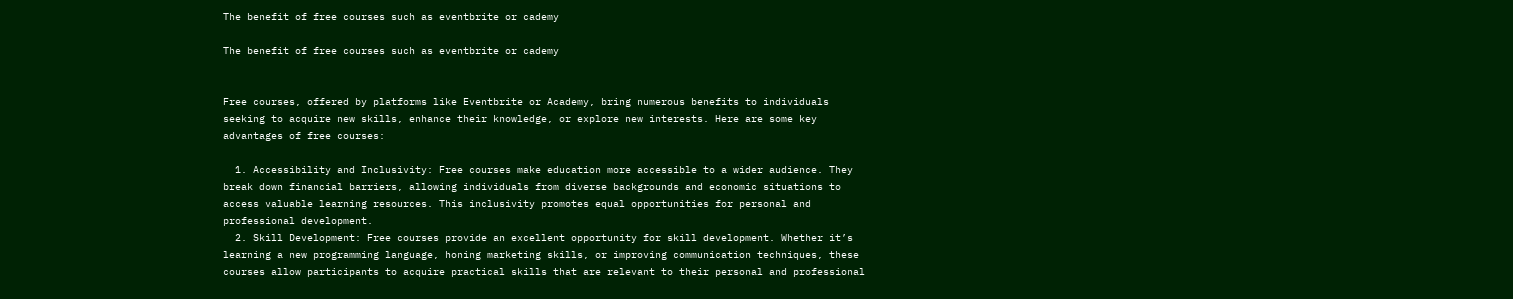The benefit of free courses such as eventbrite or cademy

The benefit of free courses such as eventbrite or cademy


Free courses, offered by platforms like Eventbrite or Academy, bring numerous benefits to individuals seeking to acquire new skills, enhance their knowledge, or explore new interests. Here are some key advantages of free courses:

  1. Accessibility and Inclusivity: Free courses make education more accessible to a wider audience. They break down financial barriers, allowing individuals from diverse backgrounds and economic situations to access valuable learning resources. This inclusivity promotes equal opportunities for personal and professional development.
  2. Skill Development: Free courses provide an excellent opportunity for skill development. Whether it’s learning a new programming language, honing marketing skills, or improving communication techniques, these courses allow participants to acquire practical skills that are relevant to their personal and professional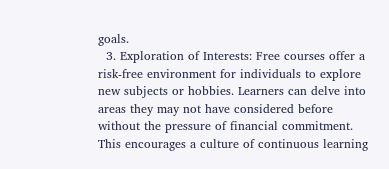goals.
  3. Exploration of Interests: Free courses offer a risk-free environment for individuals to explore new subjects or hobbies. Learners can delve into areas they may not have considered before without the pressure of financial commitment. This encourages a culture of continuous learning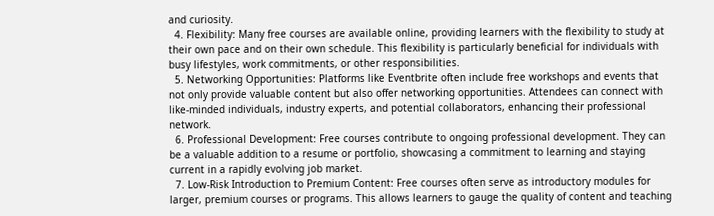and curiosity.
  4. Flexibility: Many free courses are available online, providing learners with the flexibility to study at their own pace and on their own schedule. This flexibility is particularly beneficial for individuals with busy lifestyles, work commitments, or other responsibilities.
  5. Networking Opportunities: Platforms like Eventbrite often include free workshops and events that not only provide valuable content but also offer networking opportunities. Attendees can connect with like-minded individuals, industry experts, and potential collaborators, enhancing their professional network.
  6. Professional Development: Free courses contribute to ongoing professional development. They can be a valuable addition to a resume or portfolio, showcasing a commitment to learning and staying current in a rapidly evolving job market.
  7. Low-Risk Introduction to Premium Content: Free courses often serve as introductory modules for larger, premium courses or programs. This allows learners to gauge the quality of content and teaching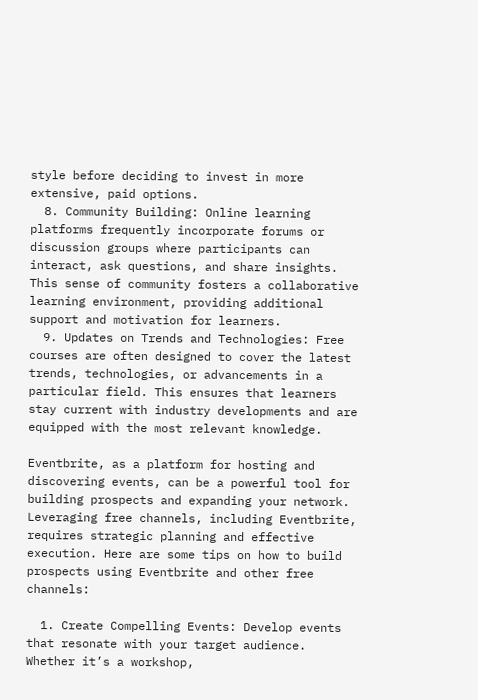style before deciding to invest in more extensive, paid options.
  8. Community Building: Online learning platforms frequently incorporate forums or discussion groups where participants can interact, ask questions, and share insights. This sense of community fosters a collaborative learning environment, providing additional support and motivation for learners.
  9. Updates on Trends and Technologies: Free courses are often designed to cover the latest trends, technologies, or advancements in a particular field. This ensures that learners stay current with industry developments and are equipped with the most relevant knowledge.

Eventbrite, as a platform for hosting and discovering events, can be a powerful tool for building prospects and expanding your network. Leveraging free channels, including Eventbrite, requires strategic planning and effective execution. Here are some tips on how to build prospects using Eventbrite and other free channels:

  1. Create Compelling Events: Develop events that resonate with your target audience. Whether it’s a workshop,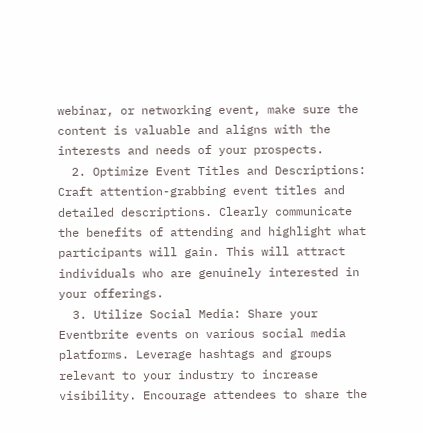webinar, or networking event, make sure the content is valuable and aligns with the interests and needs of your prospects.
  2. Optimize Event Titles and Descriptions: Craft attention-grabbing event titles and detailed descriptions. Clearly communicate the benefits of attending and highlight what participants will gain. This will attract individuals who are genuinely interested in your offerings.
  3. Utilize Social Media: Share your Eventbrite events on various social media platforms. Leverage hashtags and groups relevant to your industry to increase visibility. Encourage attendees to share the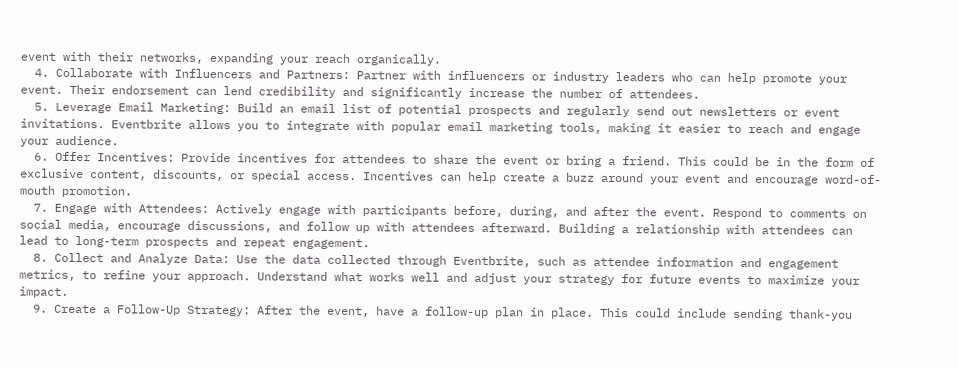event with their networks, expanding your reach organically.
  4. Collaborate with Influencers and Partners: Partner with influencers or industry leaders who can help promote your event. Their endorsement can lend credibility and significantly increase the number of attendees.
  5. Leverage Email Marketing: Build an email list of potential prospects and regularly send out newsletters or event invitations. Eventbrite allows you to integrate with popular email marketing tools, making it easier to reach and engage your audience.
  6. Offer Incentives: Provide incentives for attendees to share the event or bring a friend. This could be in the form of exclusive content, discounts, or special access. Incentives can help create a buzz around your event and encourage word-of-mouth promotion.
  7. Engage with Attendees: Actively engage with participants before, during, and after the event. Respond to comments on social media, encourage discussions, and follow up with attendees afterward. Building a relationship with attendees can lead to long-term prospects and repeat engagement.
  8. Collect and Analyze Data: Use the data collected through Eventbrite, such as attendee information and engagement metrics, to refine your approach. Understand what works well and adjust your strategy for future events to maximize your impact.
  9. Create a Follow-Up Strategy: After the event, have a follow-up plan in place. This could include sending thank-you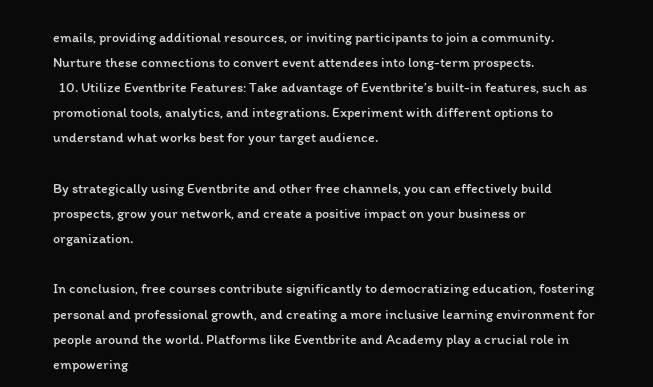emails, providing additional resources, or inviting participants to join a community. Nurture these connections to convert event attendees into long-term prospects.
  10. Utilize Eventbrite Features: Take advantage of Eventbrite’s built-in features, such as promotional tools, analytics, and integrations. Experiment with different options to understand what works best for your target audience.

By strategically using Eventbrite and other free channels, you can effectively build prospects, grow your network, and create a positive impact on your business or organization.

In conclusion, free courses contribute significantly to democratizing education, fostering personal and professional growth, and creating a more inclusive learning environment for people around the world. Platforms like Eventbrite and Academy play a crucial role in empowering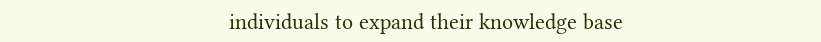individuals to expand their knowledge base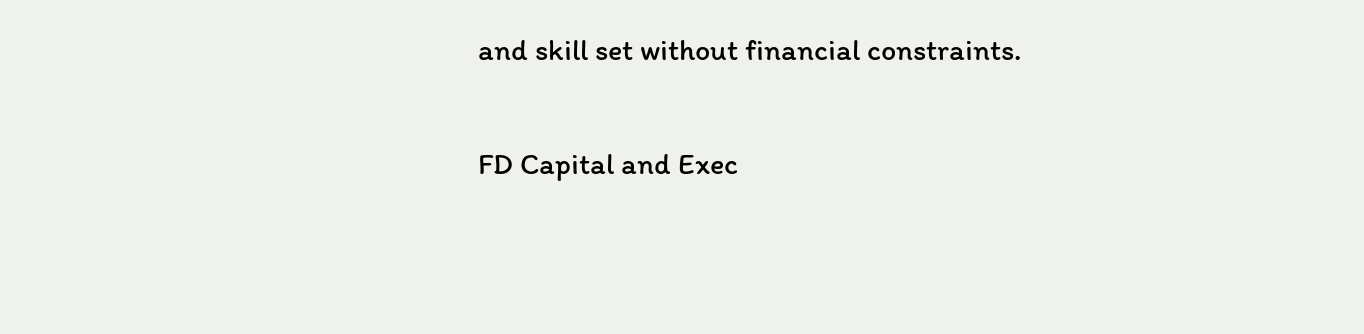and skill set without financial constraints.

FD Capital and Exec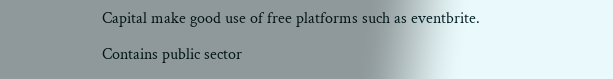Capital make good use of free platforms such as eventbrite.

Contains public sector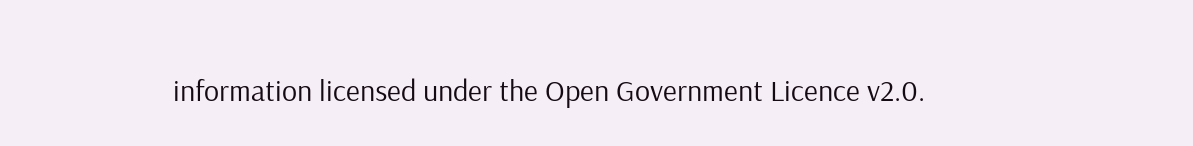information licensed under the Open Government Licence v2.0.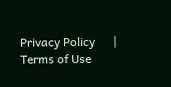Privacy Policy      |     Terms of Use